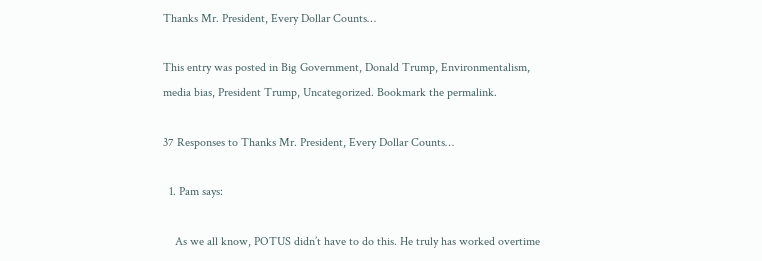Thanks Mr. President, Every Dollar Counts…

This entry was posted in Big Government, Donald Trump, Environmentalism, media bias, President Trump, Uncategorized. Bookmark the permalink.

37 Responses to Thanks Mr. President, Every Dollar Counts…

  1. Pam says:

    As we all know, POTUS didn’t have to do this. He truly has worked overtime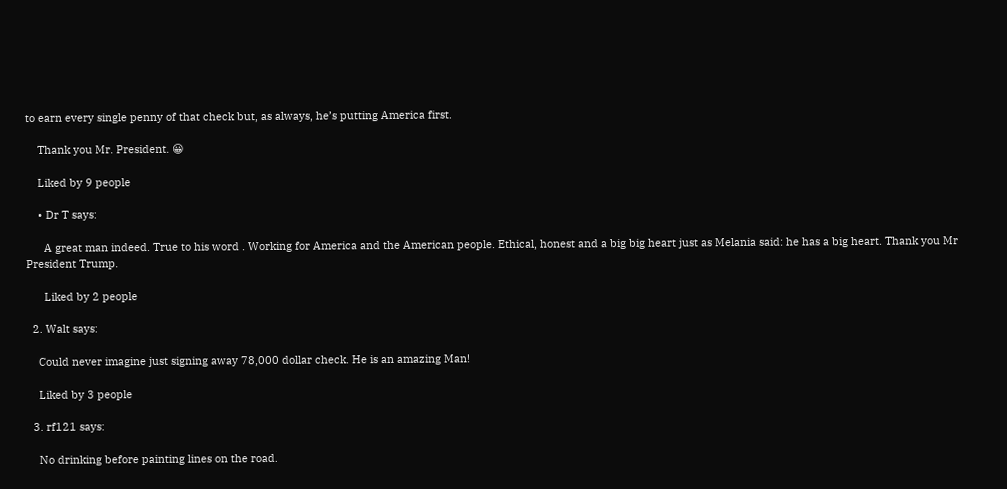to earn every single penny of that check but, as always, he’s putting America first.

    Thank you Mr. President. 😀

    Liked by 9 people

    • Dr T says:

      A great man indeed. True to his word . Working for America and the American people. Ethical, honest and a big big heart just as Melania said: he has a big heart. Thank you Mr President Trump.

      Liked by 2 people

  2. Walt says:

    Could never imagine just signing away 78,000 dollar check. He is an amazing Man!

    Liked by 3 people

  3. rf121 says:

    No drinking before painting lines on the road.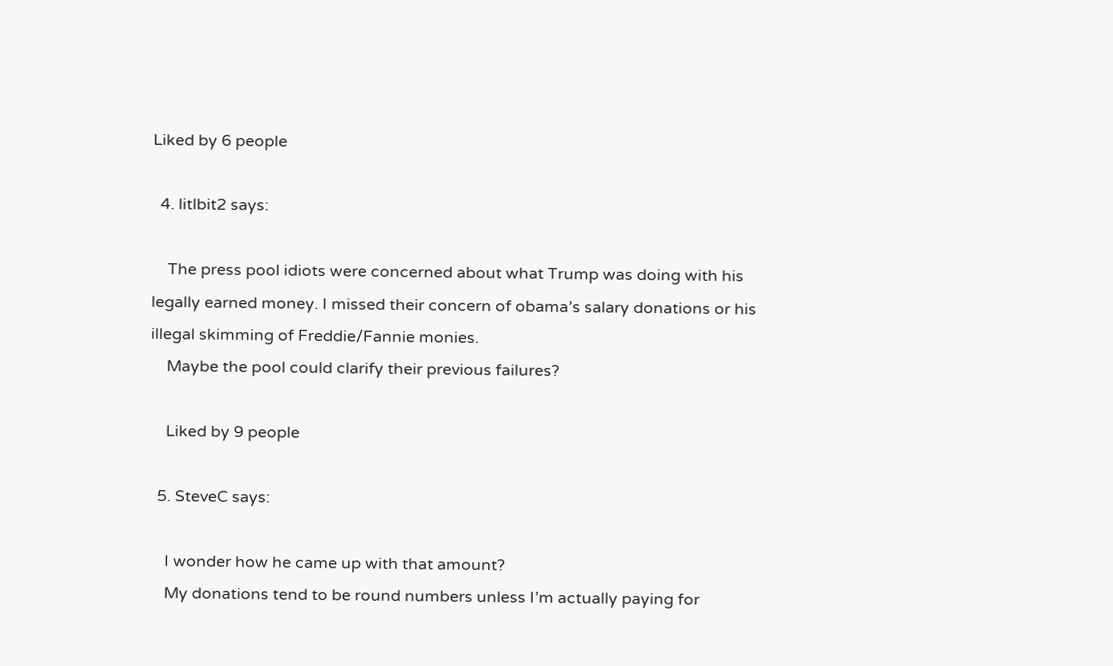Liked by 6 people

  4. litlbit2 says:

    The press pool idiots were concerned about what Trump was doing with his legally earned money. I missed their concern of obama’s salary donations or his illegal skimming of Freddie/Fannie monies.
    Maybe the pool could clarify their previous failures?

    Liked by 9 people

  5. SteveC says:

    I wonder how he came up with that amount?
    My donations tend to be round numbers unless I’m actually paying for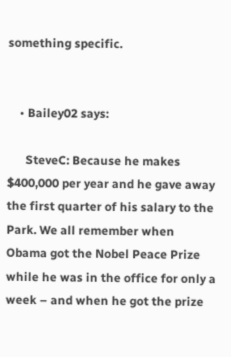something specific.


    • Bailey02 says:

      SteveC: Because he makes $400,000 per year and he gave away the first quarter of his salary to the Park. We all remember when Obama got the Nobel Peace Prize while he was in the office for only a week – and when he got the prize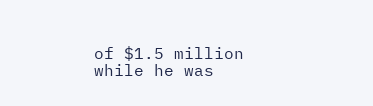of $1.5 million while he was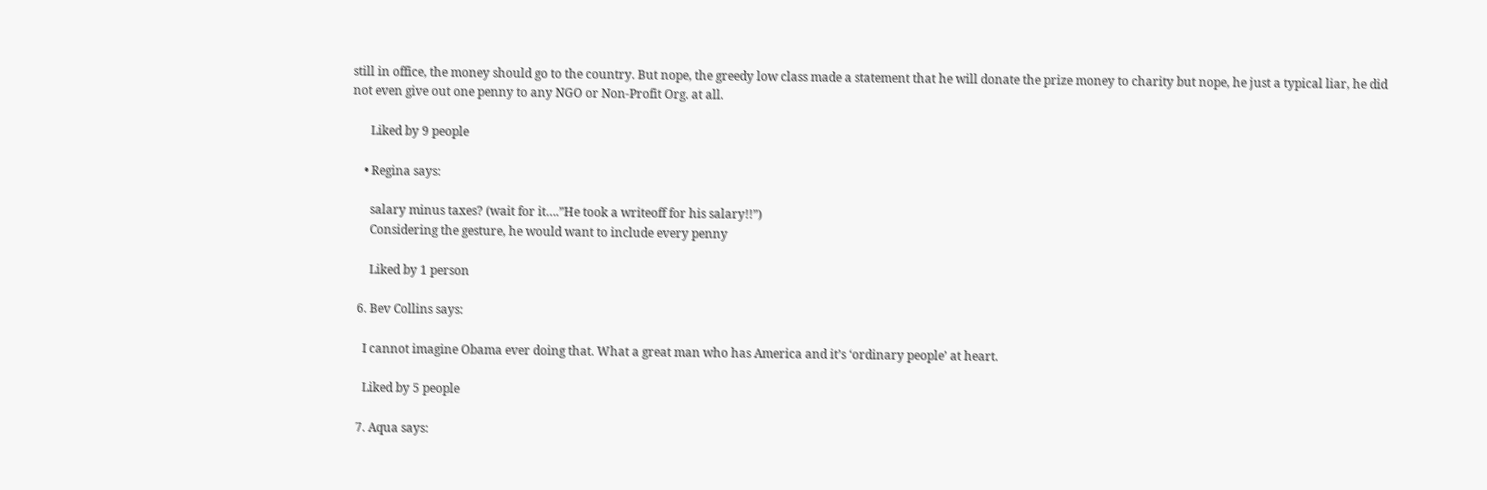still in office, the money should go to the country. But nope, the greedy low class made a statement that he will donate the prize money to charity but nope, he just a typical liar, he did not even give out one penny to any NGO or Non-Profit Org. at all.

      Liked by 9 people

    • Regina says:

      salary minus taxes? (wait for it….”He took a writeoff for his salary!!”)
      Considering the gesture, he would want to include every penny

      Liked by 1 person

  6. Bev Collins says:

    I cannot imagine Obama ever doing that. What a great man who has America and it’s ‘ordinary people’ at heart.

    Liked by 5 people

  7. Aqua says: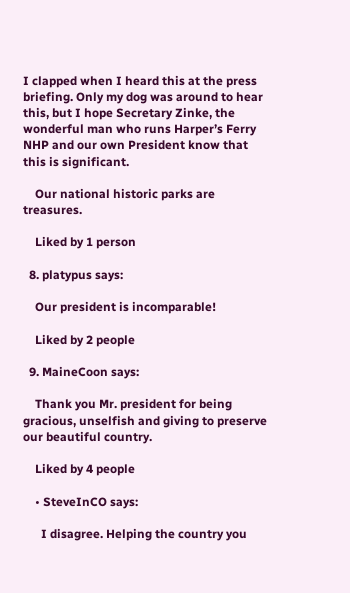I clapped when I heard this at the press briefing. Only my dog was around to hear this, but I hope Secretary Zinke, the wonderful man who runs Harper’s Ferry NHP and our own President know that this is significant.

    Our national historic parks are treasures.

    Liked by 1 person

  8. platypus says:

    Our president is incomparable!

    Liked by 2 people

  9. MaineCoon says:

    Thank you Mr. president for being gracious, unselfish and giving to preserve our beautiful country.

    Liked by 4 people

    • SteveInCO says:

      I disagree. Helping the country you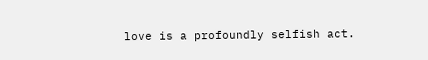love is a profoundly selfish act.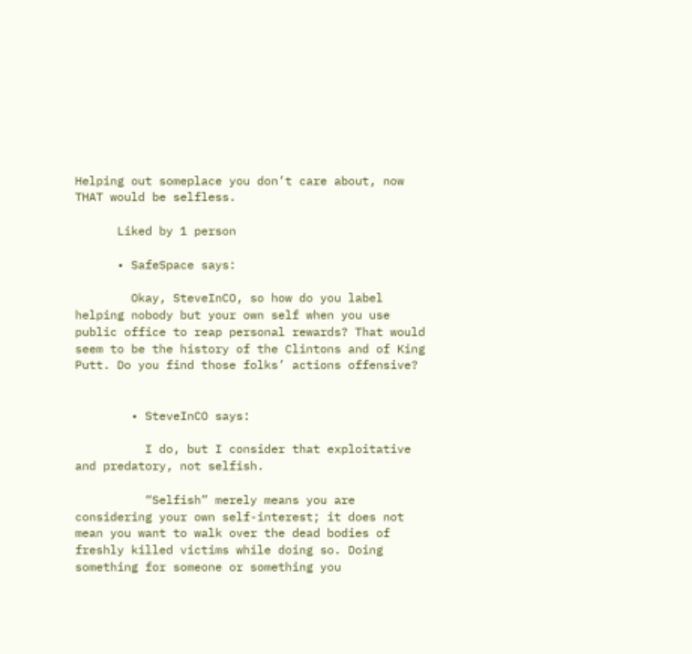Helping out someplace you don’t care about, now THAT would be selfless.

      Liked by 1 person

      • SafeSpace says:

        Okay, SteveInCO, so how do you label helping nobody but your own self when you use public office to reap personal rewards? That would seem to be the history of the Clintons and of King Putt. Do you find those folks’ actions offensive?


        • SteveInCO says:

          I do, but I consider that exploitative and predatory, not selfish.

          “Selfish” merely means you are considering your own self-interest; it does not mean you want to walk over the dead bodies of freshly killed victims while doing so. Doing something for someone or something you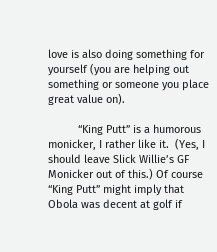love is also doing something for yourself (you are helping out something or someone you place great value on).

          “King Putt” is a humorous monicker, I rather like it.  (Yes, I should leave Slick Willie’s GF Monicker out of this.) Of course “King Putt” might imply that Obola was decent at golf if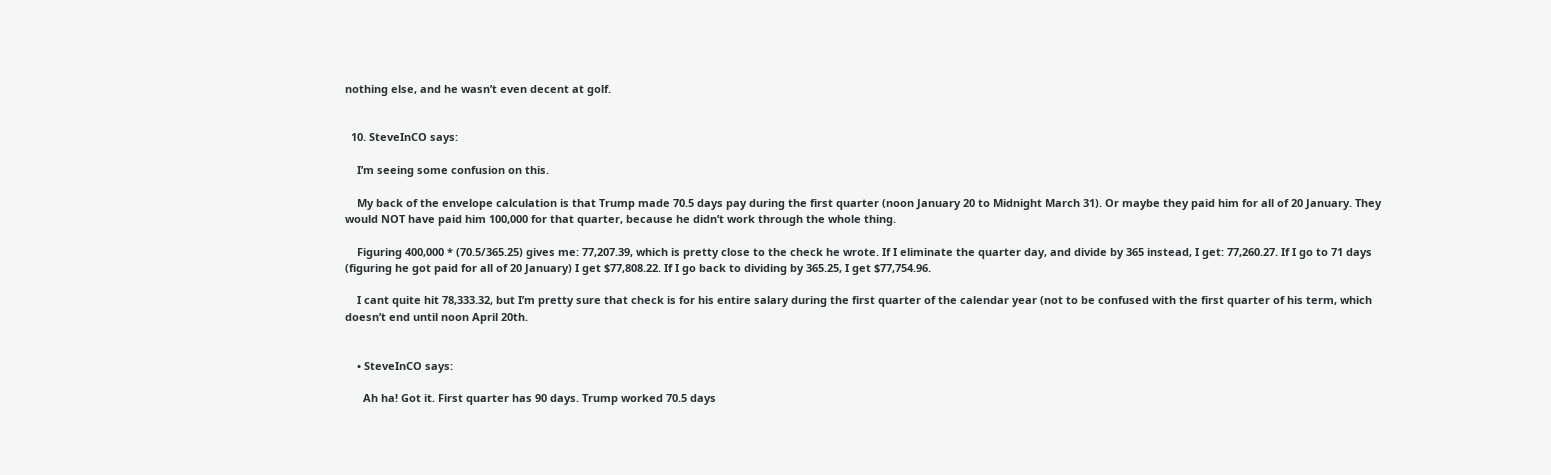nothing else, and he wasn’t even decent at golf.


  10. SteveInCO says:

    I’m seeing some confusion on this.

    My back of the envelope calculation is that Trump made 70.5 days pay during the first quarter (noon January 20 to Midnight March 31). Or maybe they paid him for all of 20 January. They would NOT have paid him 100,000 for that quarter, because he didn’t work through the whole thing.

    Figuring 400,000 * (70.5/365.25) gives me: 77,207.39, which is pretty close to the check he wrote. If I eliminate the quarter day, and divide by 365 instead, I get: 77,260.27. If I go to 71 days (figuring he got paid for all of 20 January) I get $77,808.22. If I go back to dividing by 365.25, I get $77,754.96.

    I cant quite hit 78,333.32, but I’m pretty sure that check is for his entire salary during the first quarter of the calendar year (not to be confused with the first quarter of his term, which doesn’t end until noon April 20th.


    • SteveInCO says:

      Ah ha! Got it. First quarter has 90 days. Trump worked 70.5 days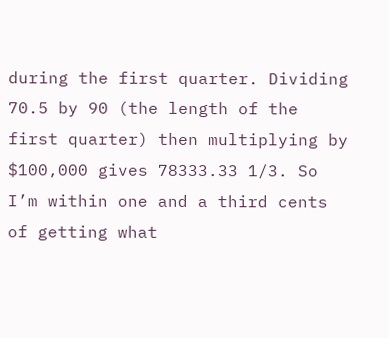during the first quarter. Dividing 70.5 by 90 (the length of the first quarter) then multiplying by $100,000 gives 78333.33 1/3. So I’m within one and a third cents of getting what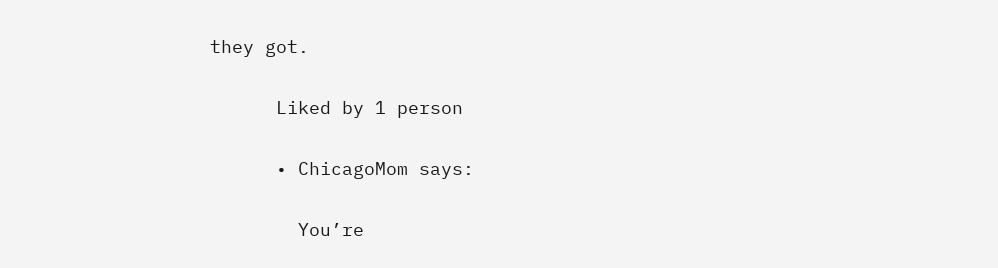they got.

      Liked by 1 person

      • ChicagoMom says:

        You’re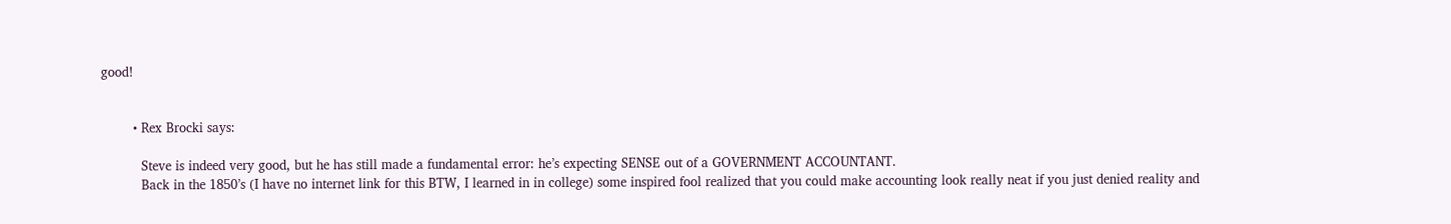good!


        • Rex Brocki says:

          Steve is indeed very good, but he has still made a fundamental error: he’s expecting SENSE out of a GOVERNMENT ACCOUNTANT.
          Back in the 1850’s (I have no internet link for this BTW, I learned in in college) some inspired fool realized that you could make accounting look really neat if you just denied reality and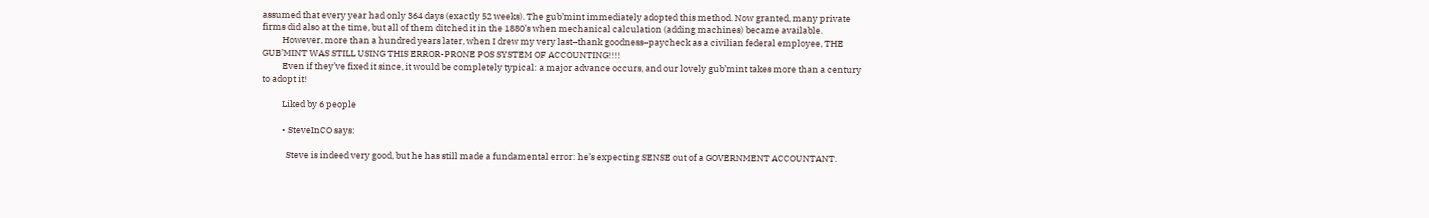assumed that every year had only 364 days (exactly 52 weeks). The gub’mint immediately adopted this method. Now granted, many private firms did also at the time, but all of them ditched it in the 1880’s when mechanical calculation (adding machines) became available.
          However, more than a hundred years later, when I drew my very last–thank goodness–paycheck as a civilian federal employee, THE GUB’MINT WAS STILL USING THIS ERROR-PRONE POS SYSTEM OF ACCOUNTING!!!!
          Even if they’ve fixed it since, it would be completely typical: a major advance occurs, and our lovely gub’mint takes more than a century to adopt it!

          Liked by 6 people

          • SteveInCO says:

            Steve is indeed very good, but he has still made a fundamental error: he’s expecting SENSE out of a GOVERNMENT ACCOUNTANT.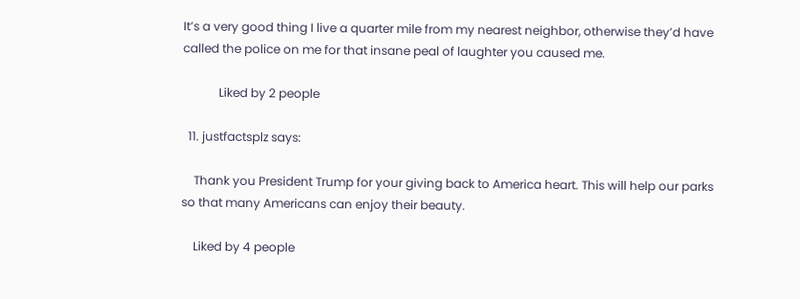It’s a very good thing I live a quarter mile from my nearest neighbor, otherwise they’d have called the police on me for that insane peal of laughter you caused me.

            Liked by 2 people

  11. justfactsplz says:

    Thank you President Trump for your giving back to America heart. This will help our parks so that many Americans can enjoy their beauty.

    Liked by 4 people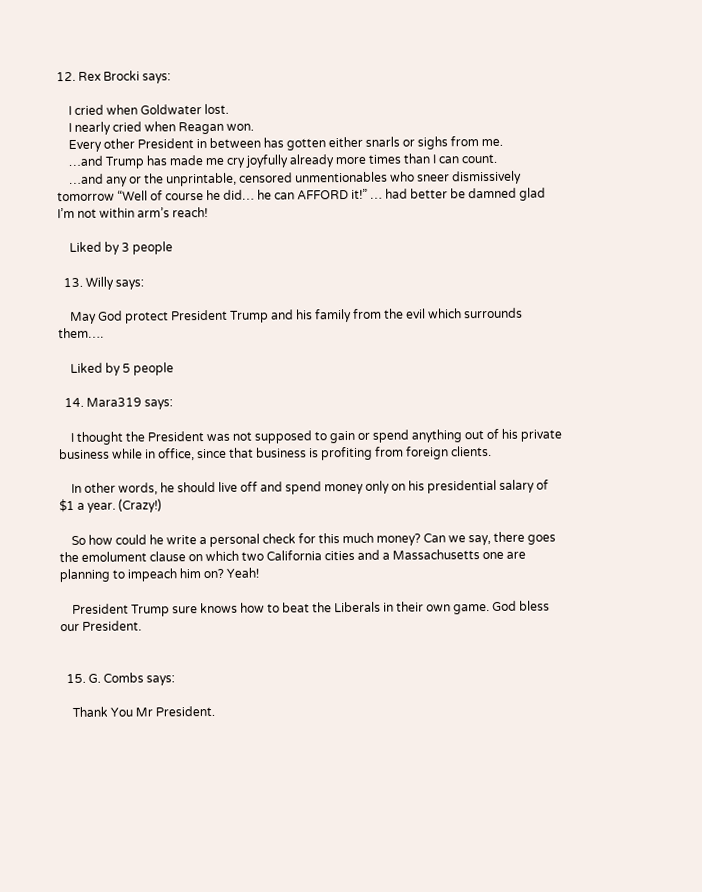12. Rex Brocki says:

    I cried when Goldwater lost.
    I nearly cried when Reagan won.
    Every other President in between has gotten either snarls or sighs from me.
    …and Trump has made me cry joyfully already more times than I can count.
    …and any or the unprintable, censored unmentionables who sneer dismissively tomorrow “Well of course he did… he can AFFORD it!” … had better be damned glad I’m not within arm’s reach!

    Liked by 3 people

  13. Willy says:

    May God protect President Trump and his family from the evil which surrounds them….

    Liked by 5 people

  14. Mara319 says:

    I thought the President was not supposed to gain or spend anything out of his private business while in office, since that business is profiting from foreign clients.

    In other words, he should live off and spend money only on his presidential salary of $1 a year. (Crazy!)

    So how could he write a personal check for this much money? Can we say, there goes the emolument clause on which two California cities and a Massachusetts one are planning to impeach him on? Yeah!

    President Trump sure knows how to beat the Liberals in their own game. God bless our President.


  15. G. Combs says:

    Thank You Mr President.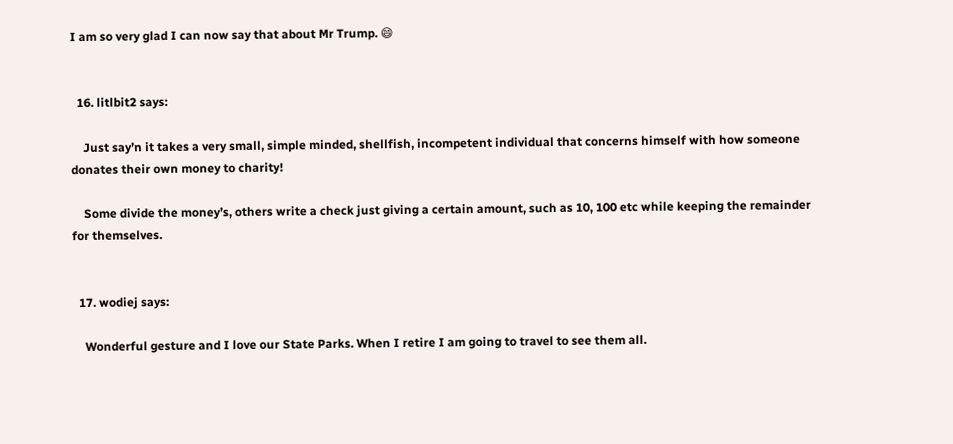I am so very glad I can now say that about Mr Trump. 😄


  16. litlbit2 says:

    Just say’n it takes a very small, simple minded, shellfish, incompetent individual that concerns himself with how someone donates their own money to charity!

    Some divide the money’s, others write a check just giving a certain amount, such as 10, 100 etc while keeping the remainder for themselves.


  17. wodiej says:

    Wonderful gesture and I love our State Parks. When I retire I am going to travel to see them all.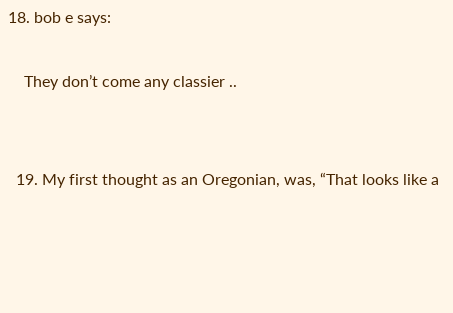18. bob e says:

    They don’t come any classier ..


  19. My first thought as an Oregonian, was, “That looks like a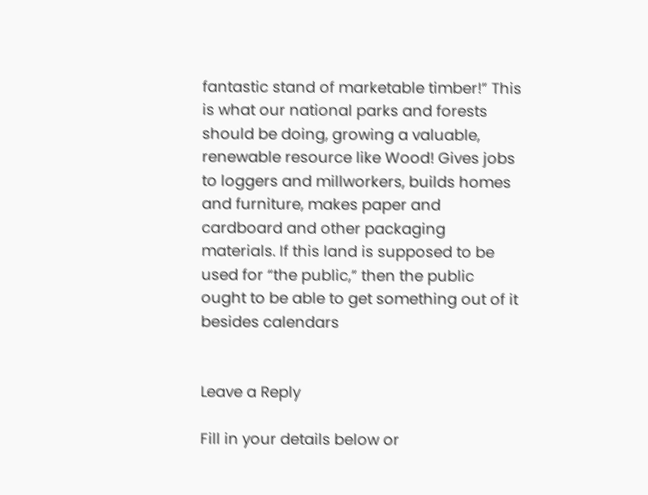fantastic stand of marketable timber!” This is what our national parks and forests should be doing, growing a valuable, renewable resource like Wood! Gives jobs to loggers and millworkers, builds homes and furniture, makes paper and cardboard and other packaging materials. If this land is supposed to be used for “the public,” then the public ought to be able to get something out of it besides calendars


Leave a Reply

Fill in your details below or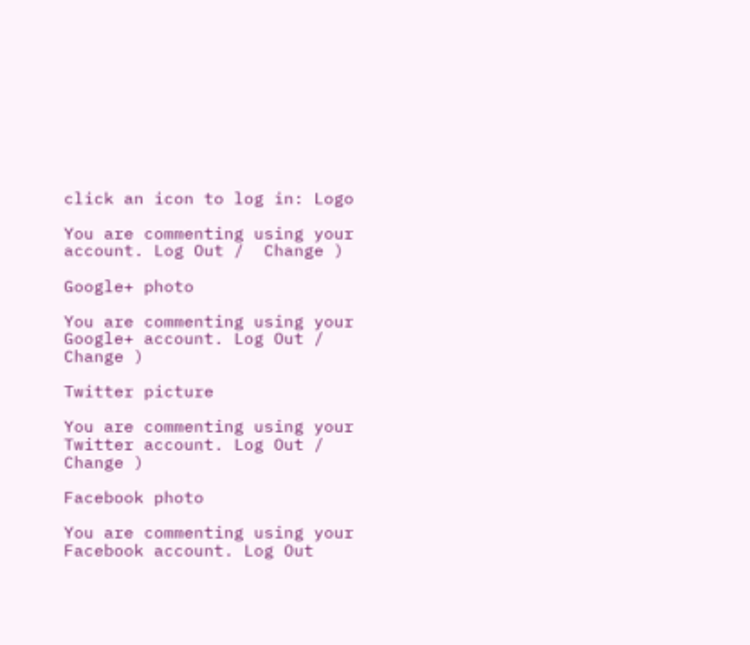click an icon to log in: Logo

You are commenting using your account. Log Out /  Change )

Google+ photo

You are commenting using your Google+ account. Log Out /  Change )

Twitter picture

You are commenting using your Twitter account. Log Out /  Change )

Facebook photo

You are commenting using your Facebook account. Log Out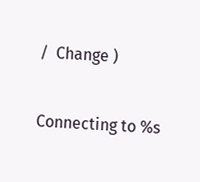/  Change )


Connecting to %s